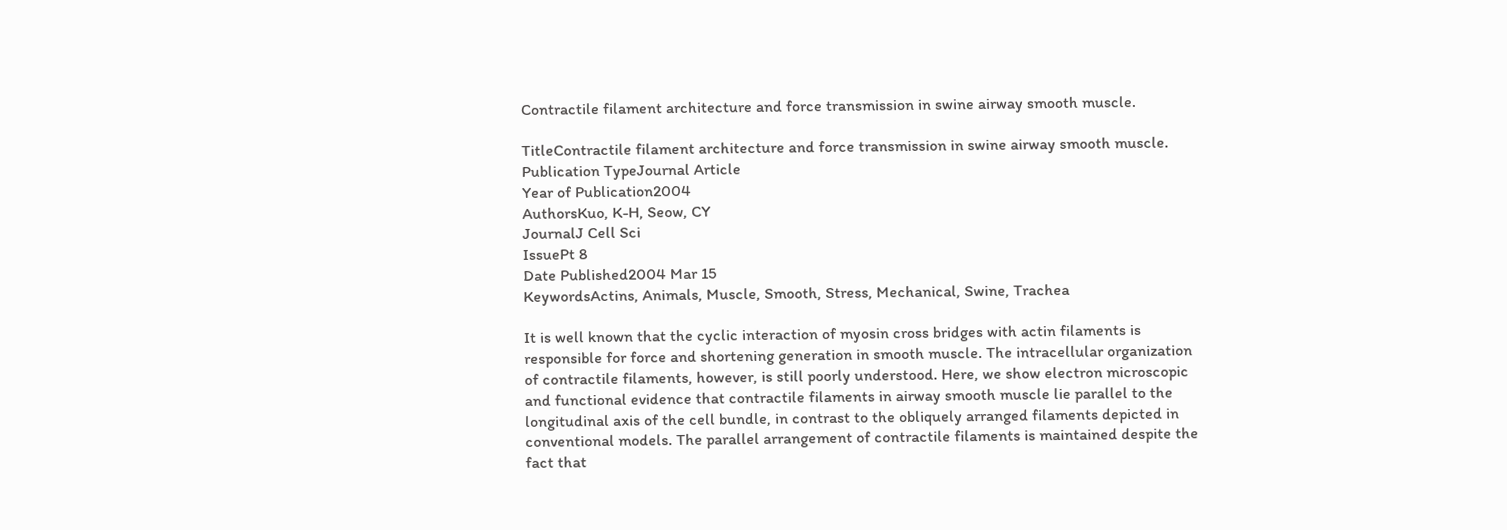Contractile filament architecture and force transmission in swine airway smooth muscle.

TitleContractile filament architecture and force transmission in swine airway smooth muscle.
Publication TypeJournal Article
Year of Publication2004
AuthorsKuo, K-H, Seow, CY
JournalJ Cell Sci
IssuePt 8
Date Published2004 Mar 15
KeywordsActins, Animals, Muscle, Smooth, Stress, Mechanical, Swine, Trachea

It is well known that the cyclic interaction of myosin cross bridges with actin filaments is responsible for force and shortening generation in smooth muscle. The intracellular organization of contractile filaments, however, is still poorly understood. Here, we show electron microscopic and functional evidence that contractile filaments in airway smooth muscle lie parallel to the longitudinal axis of the cell bundle, in contrast to the obliquely arranged filaments depicted in conventional models. The parallel arrangement of contractile filaments is maintained despite the fact that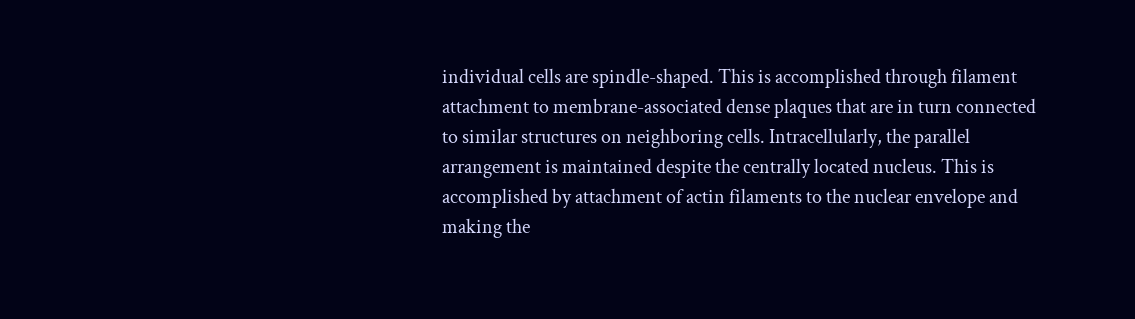individual cells are spindle-shaped. This is accomplished through filament attachment to membrane-associated dense plaques that are in turn connected to similar structures on neighboring cells. Intracellularly, the parallel arrangement is maintained despite the centrally located nucleus. This is accomplished by attachment of actin filaments to the nuclear envelope and making the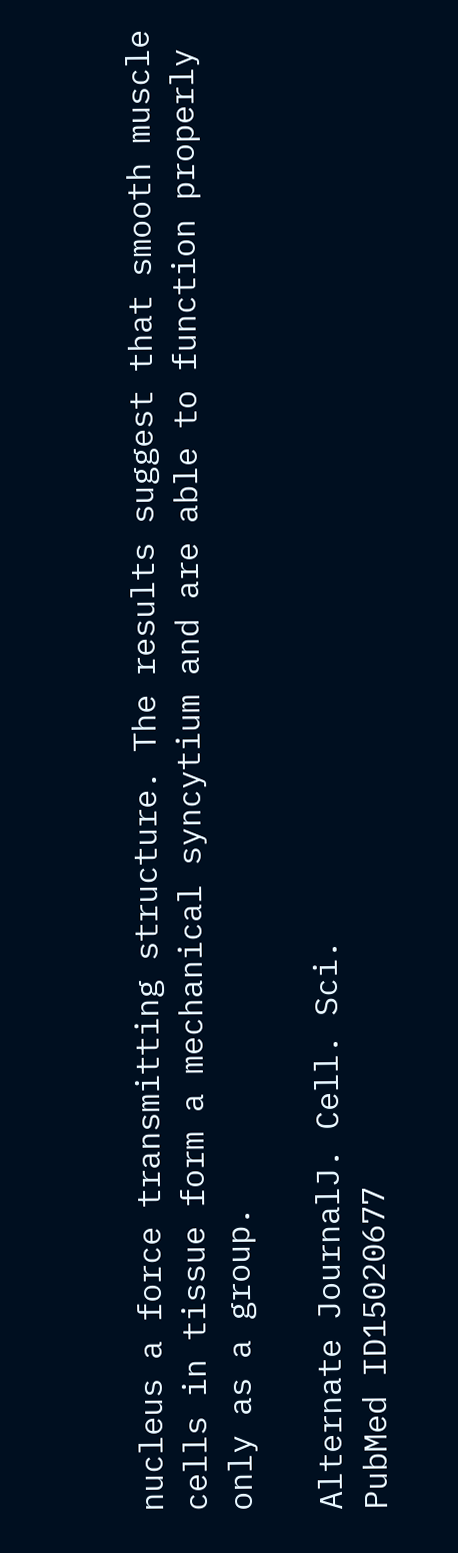nucleus a force transmitting structure. The results suggest that smooth muscle cells in tissue form a mechanical syncytium and are able to function properly only as a group.

Alternate JournalJ. Cell. Sci.
PubMed ID15020677